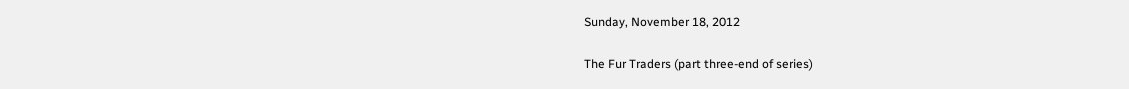Sunday, November 18, 2012

The Fur Traders (part three-end of series)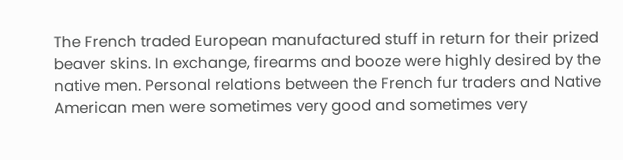The French traded European manufactured stuff in return for their prized beaver skins. In exchange, firearms and booze were highly desired by the native men. Personal relations between the French fur traders and Native American men were sometimes very good and sometimes very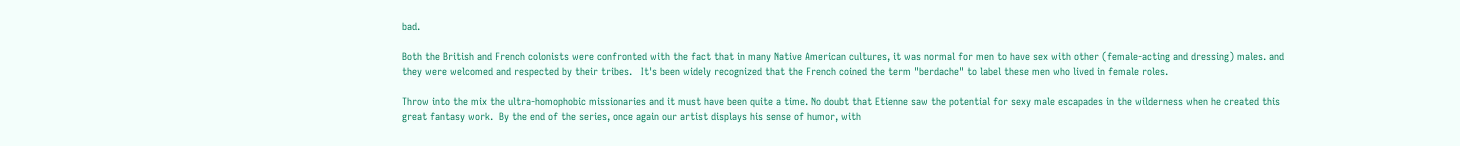bad.

Both the British and French colonists were confronted with the fact that in many Native American cultures, it was normal for men to have sex with other (female-acting and dressing) males. and they were welcomed and respected by their tribes.   It's been widely recognized that the French coined the term "berdache" to label these men who lived in female roles.

Throw into the mix the ultra-homophobic missionaries and it must have been quite a time. No doubt that Etienne saw the potential for sexy male escapades in the wilderness when he created this great fantasy work.  By the end of the series, once again our artist displays his sense of humor, with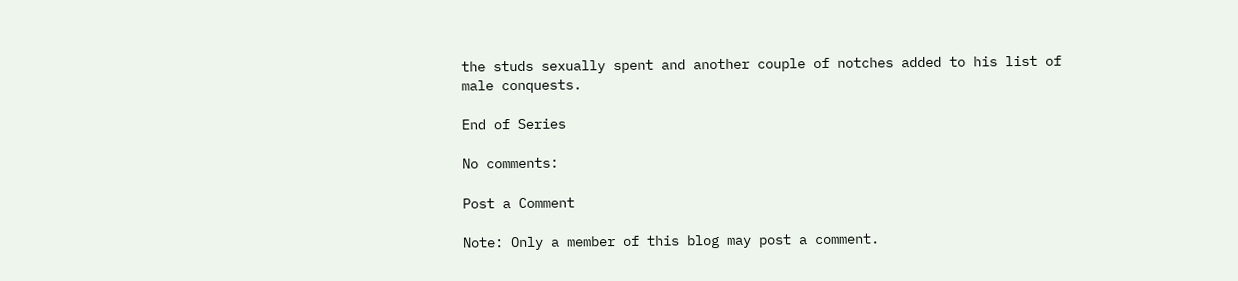the studs sexually spent and another couple of notches added to his list of male conquests.

End of Series

No comments:

Post a Comment

Note: Only a member of this blog may post a comment.